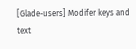[Glade-users] Modifer keys and text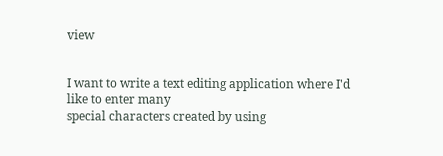view


I want to write a text editing application where I'd like to enter many
special characters created by using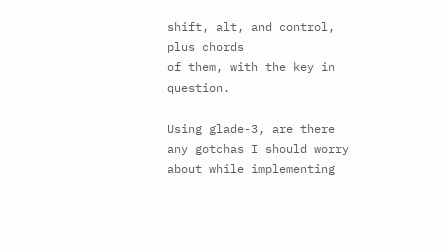shift, alt, and control, plus chords
of them, with the key in question.

Using glade-3, are there any gotchas I should worry about while implementing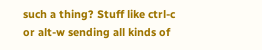such a thing? Stuff like ctrl-c or alt-w sending all kinds of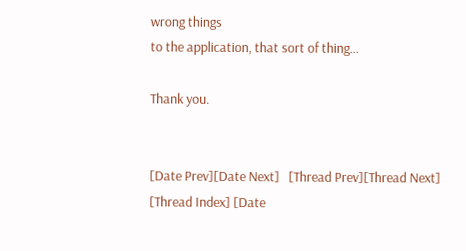wrong things
to the application, that sort of thing...

Thank you.


[Date Prev][Date Next]   [Thread Prev][Thread Next]   [Thread Index] [Date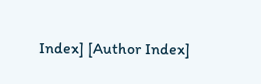Index] [Author Index]